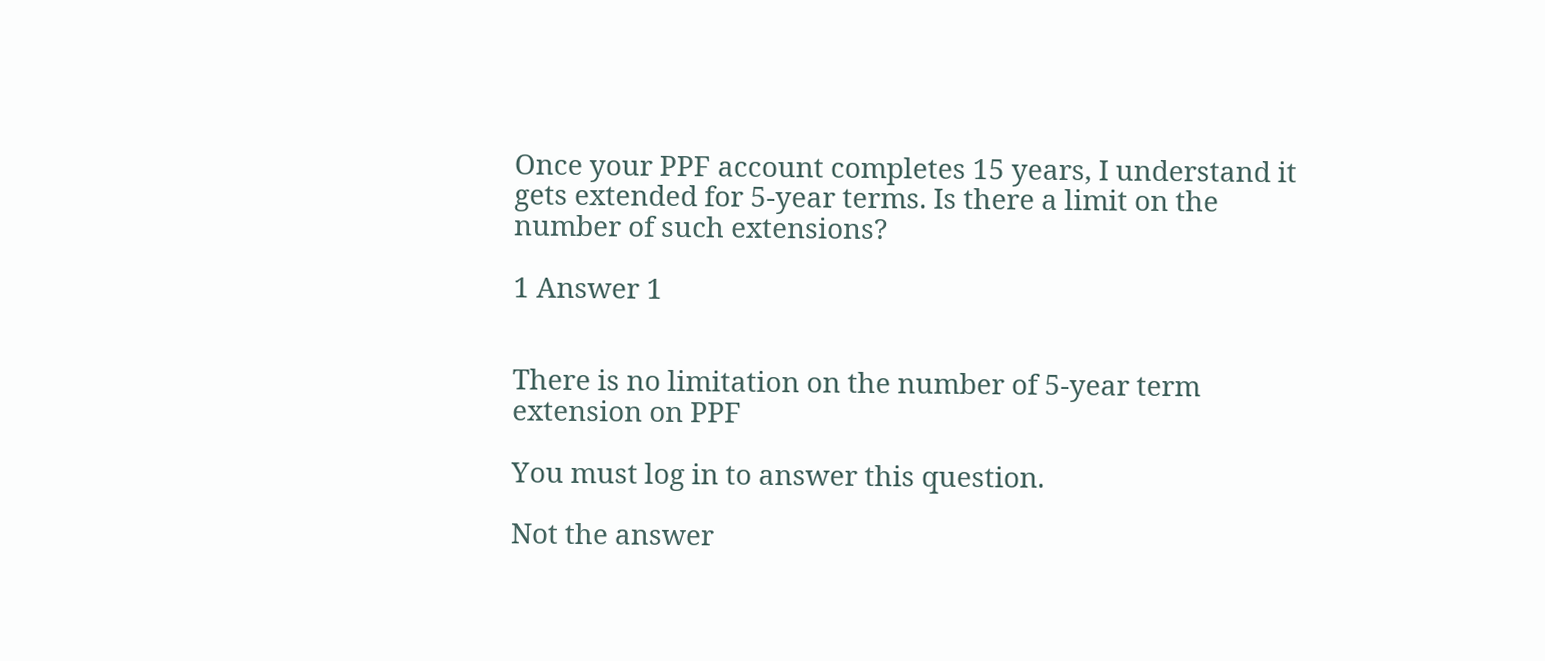Once your PPF account completes 15 years, I understand it gets extended for 5-year terms. Is there a limit on the number of such extensions?

1 Answer 1


There is no limitation on the number of 5-year term extension on PPF

You must log in to answer this question.

Not the answer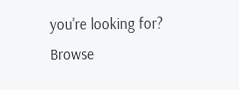you're looking for? Browse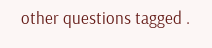other questions tagged .